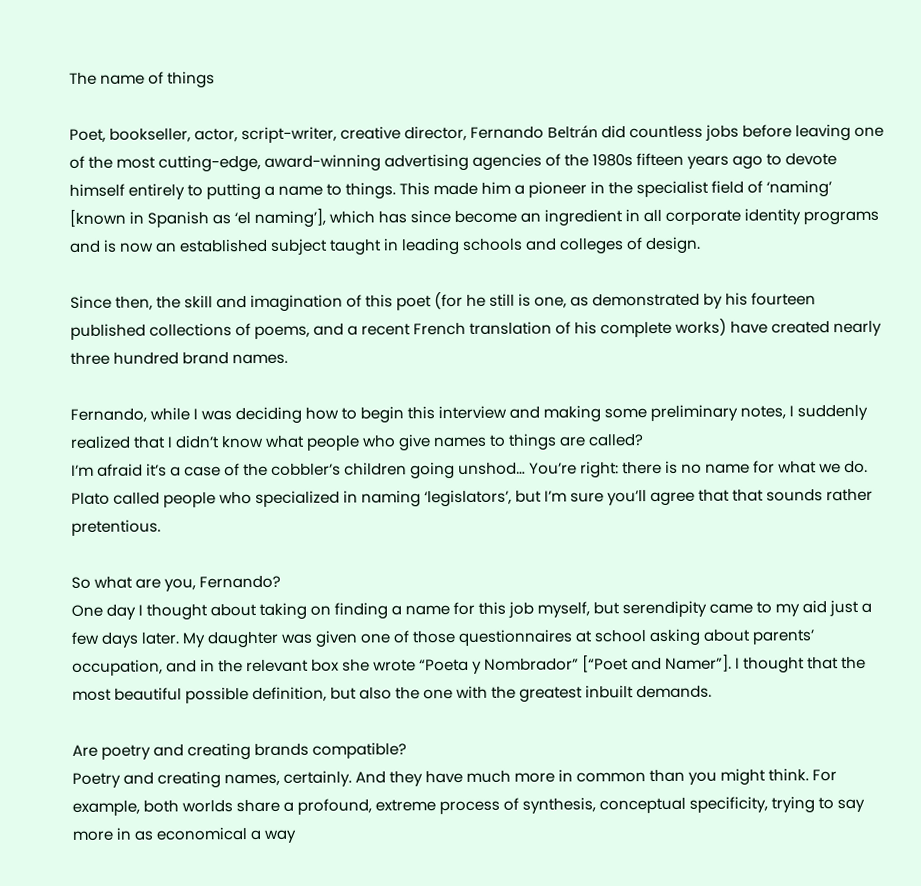The name of things

Poet, bookseller, actor, script-writer, creative director, Fernando Beltrán did countless jobs before leaving one of the most cutting-edge, award-winning advertising agencies of the 1980s fifteen years ago to devote himself entirely to putting a name to things. This made him a pioneer in the specialist field of ‘naming’ [known in Spanish as ‘el naming’], which has since become an ingredient in all corporate identity programs and is now an established subject taught in leading schools and colleges of design.

Since then, the skill and imagination of this poet (for he still is one, as demonstrated by his fourteen published collections of poems, and a recent French translation of his complete works) have created nearly three hundred brand names.

Fernando, while I was deciding how to begin this interview and making some preliminary notes, I suddenly realized that I didn’t know what people who give names to things are called?
I’m afraid it’s a case of the cobbler’s children going unshod… You’re right: there is no name for what we do. Plato called people who specialized in naming ‘legislators’, but I’m sure you’ll agree that that sounds rather pretentious.

So what are you, Fernando?
One day I thought about taking on finding a name for this job myself, but serendipity came to my aid just a few days later. My daughter was given one of those questionnaires at school asking about parents’ occupation, and in the relevant box she wrote “Poeta y Nombrador” [“Poet and Namer”]. I thought that the most beautiful possible definition, but also the one with the greatest inbuilt demands.

Are poetry and creating brands compatible?
Poetry and creating names, certainly. And they have much more in common than you might think. For example, both worlds share a profound, extreme process of synthesis, conceptual specificity, trying to say more in as economical a way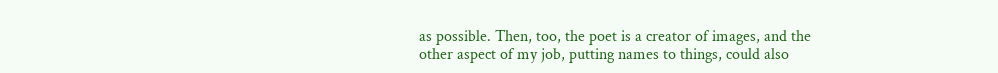as possible. Then, too, the poet is a creator of images, and the other aspect of my job, putting names to things, could also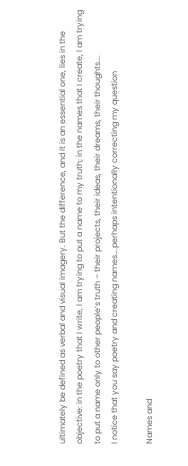ultimately be defined as verbal and visual imagery. But the difference, and it is an essential one, lies in the objective: in the poetry that I write, I am trying to put a name to my truth; in the names that I create, I am trying to put a name only to other people’s truth – their projects, their ideas, their dreams, their thoughts….
I notice that you say poetry and creating names….perhaps intentionally correcting my question

Names and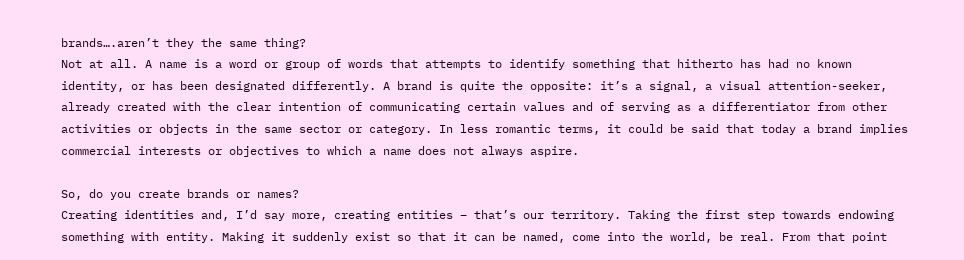brands….aren’t they the same thing?
Not at all. A name is a word or group of words that attempts to identify something that hitherto has had no known identity, or has been designated differently. A brand is quite the opposite: it’s a signal, a visual attention-seeker, already created with the clear intention of communicating certain values and of serving as a differentiator from other activities or objects in the same sector or category. In less romantic terms, it could be said that today a brand implies commercial interests or objectives to which a name does not always aspire.

So, do you create brands or names?
Creating identities and, I’d say more, creating entities – that’s our territory. Taking the first step towards endowing something with entity. Making it suddenly exist so that it can be named, come into the world, be real. From that point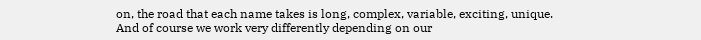on, the road that each name takes is long, complex, variable, exciting, unique. And of course we work very differently depending on our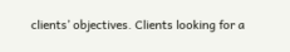clients’ objectives. Clients looking for a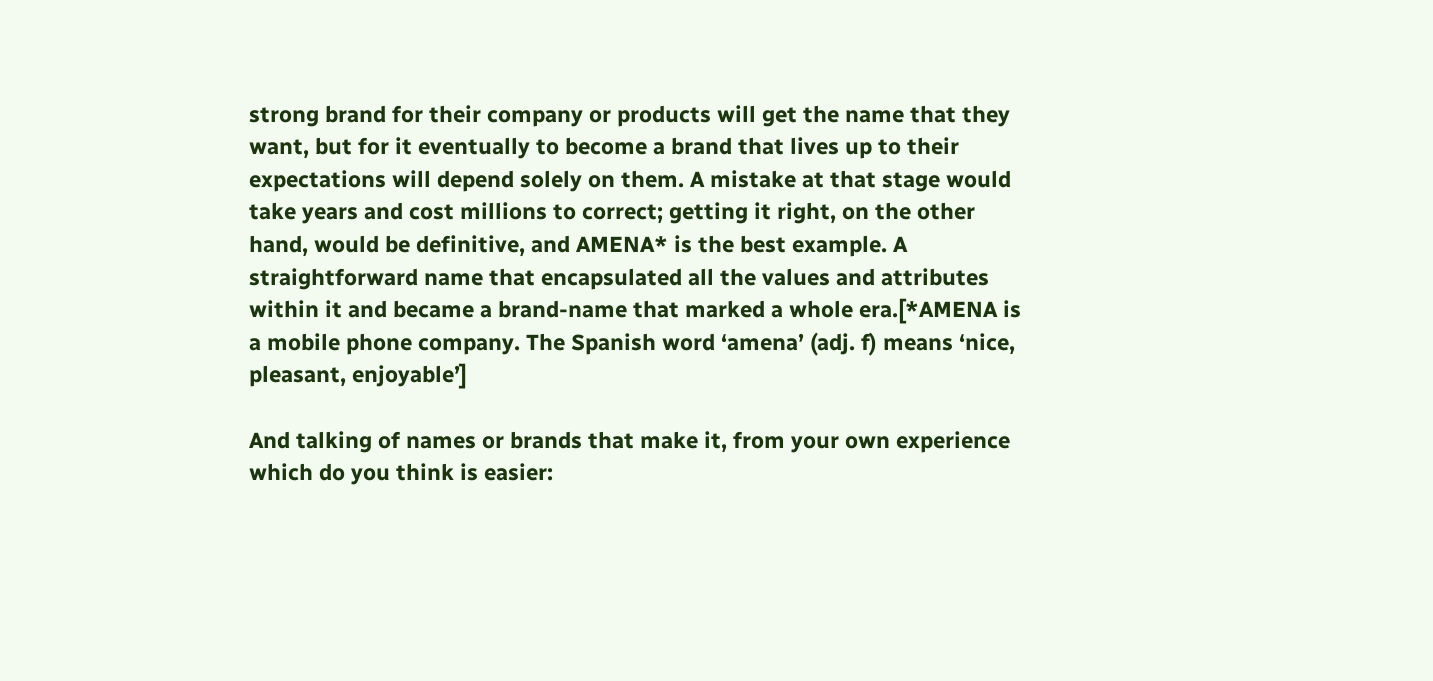strong brand for their company or products will get the name that they want, but for it eventually to become a brand that lives up to their expectations will depend solely on them. A mistake at that stage would take years and cost millions to correct; getting it right, on the other hand, would be definitive, and AMENA* is the best example. A straightforward name that encapsulated all the values and attributes within it and became a brand-name that marked a whole era.[*AMENA is a mobile phone company. The Spanish word ‘amena’ (adj. f) means ‘nice, pleasant, enjoyable’]

And talking of names or brands that make it, from your own experience which do you think is easier: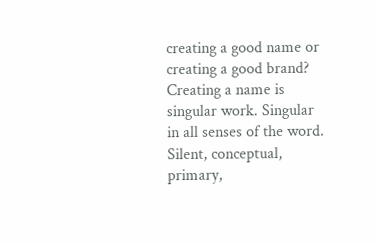creating a good name or creating a good brand?
Creating a name is singular work. Singular in all senses of the word. Silent, conceptual, primary,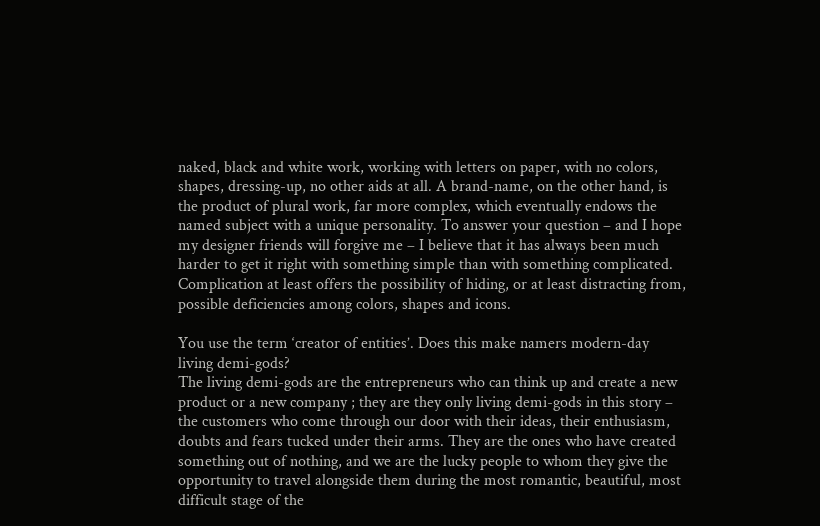naked, black and white work, working with letters on paper, with no colors, shapes, dressing-up, no other aids at all. A brand-name, on the other hand, is the product of plural work, far more complex, which eventually endows the named subject with a unique personality. To answer your question – and I hope my designer friends will forgive me – I believe that it has always been much harder to get it right with something simple than with something complicated. Complication at least offers the possibility of hiding, or at least distracting from, possible deficiencies among colors, shapes and icons.

You use the term ‘creator of entities’. Does this make namers modern-day living demi-gods?
The living demi-gods are the entrepreneurs who can think up and create a new product or a new company ; they are they only living demi-gods in this story – the customers who come through our door with their ideas, their enthusiasm, doubts and fears tucked under their arms. They are the ones who have created something out of nothing, and we are the lucky people to whom they give the opportunity to travel alongside them during the most romantic, beautiful, most difficult stage of the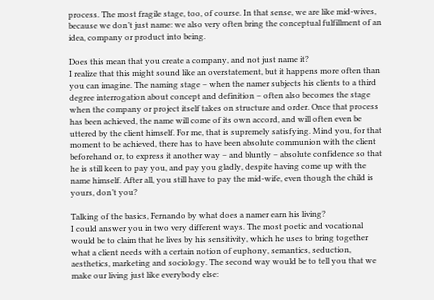process. The most fragile stage, too, of course. In that sense, we are like mid-wives, because we don’t just name: we also very often bring the conceptual fulfillment of an idea, company or product into being.

Does this mean that you create a company, and not just name it?
I realize that this might sound like an overstatement, but it happens more often than you can imagine. The naming stage – when the namer subjects his clients to a third degree interrogation about concept and definition – often also becomes the stage when the company or project itself takes on structure and order. Once that process has been achieved, the name will come of its own accord, and will often even be uttered by the client himself. For me, that is supremely satisfying. Mind you, for that moment to be achieved, there has to have been absolute communion with the client beforehand or, to express it another way – and bluntly – absolute confidence so that he is still keen to pay you, and pay you gladly, despite having come up with the name himself. After all, you still have to pay the mid-wife, even though the child is yours, don’t you?

Talking of the basics, Fernando by what does a namer earn his living?
I could answer you in two very different ways. The most poetic and vocational would be to claim that he lives by his sensitivity, which he uses to bring together what a client needs with a certain notion of euphony, semantics, seduction, aesthetics, marketing and sociology. The second way would be to tell you that we make our living just like everybody else: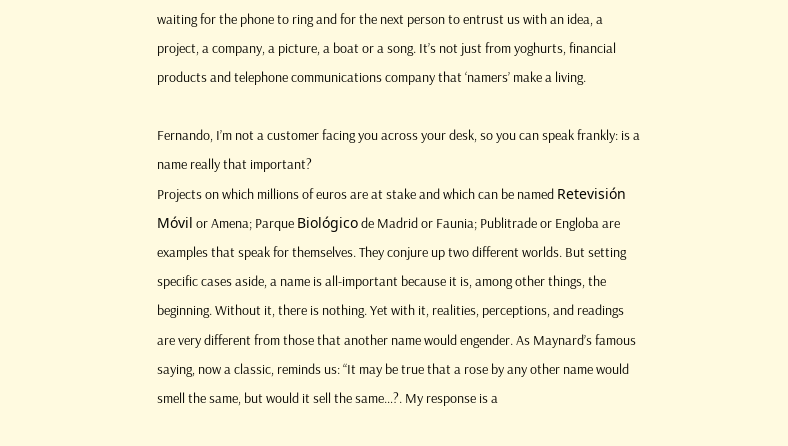waiting for the phone to ring and for the next person to entrust us with an idea, a project, a company, a picture, a boat or a song. It’s not just from yoghurts, financial products and telephone communications company that ‘namers’ make a living.

Fernando, I’m not a customer facing you across your desk, so you can speak frankly: is a name really that important?
Projects on which millions of euros are at stake and which can be named Retevisión Móvil or Amena; Parque Biológico de Madrid or Faunia; Publitrade or Engloba are examples that speak for themselves. They conjure up two different worlds. But setting specific cases aside, a name is all-important because it is, among other things, the beginning. Without it, there is nothing. Yet with it, realities, perceptions, and readings are very different from those that another name would engender. As Maynard’s famous saying, now a classic, reminds us: “It may be true that a rose by any other name would smell the same, but would it sell the same…?. My response is a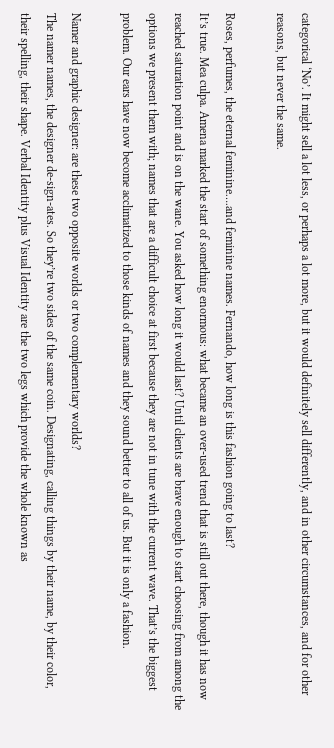categorical ‘No’. It might sell a lot less, or perhaps a lot more, but it would definitely sell differently, and in other circumstances, and for other reasons, but never the same.

Roses, perfumes, the eternal feminine….and feminine names. Fernando, how long is this fashion going to last?
It’s true. Mea culpa. Amena marked the start of something enormous: what became an over-used trend that is still out there, though it has now reached saturation point and is on the wane. You asked how long it would last? Until clients are brave enough to start choosing from among the options we present them with; names that are a difficult choice at first because they are not in tune with the current wave. That’s the biggest problem. Our ears have now become acclimatized to those kinds of names and they sound better to all of us. But it is only a fashion.

Namer and graphic designer: are these two opposite worlds or two complementary worlds?
The namer names, the designer de-sign-ates. So they’re two sides of the same coin. Designating, calling things by their name, by their color, their spelling, their shape. Verbal Identity plus Visual Identity are the two legs which provide the whole known as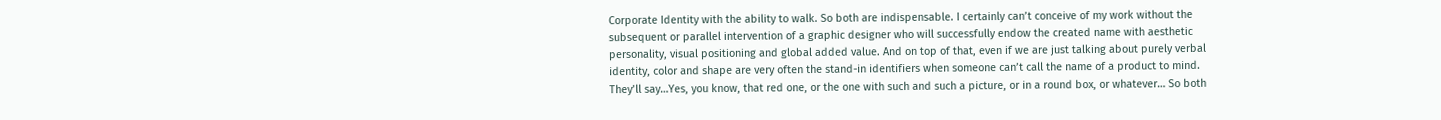Corporate Identity with the ability to walk. So both are indispensable. I certainly can’t conceive of my work without the subsequent or parallel intervention of a graphic designer who will successfully endow the created name with aesthetic personality, visual positioning and global added value. And on top of that, even if we are just talking about purely verbal identity, color and shape are very often the stand-in identifiers when someone can’t call the name of a product to mind. They’ll say…Yes, you know, that red one, or the one with such and such a picture, or in a round box, or whatever… So both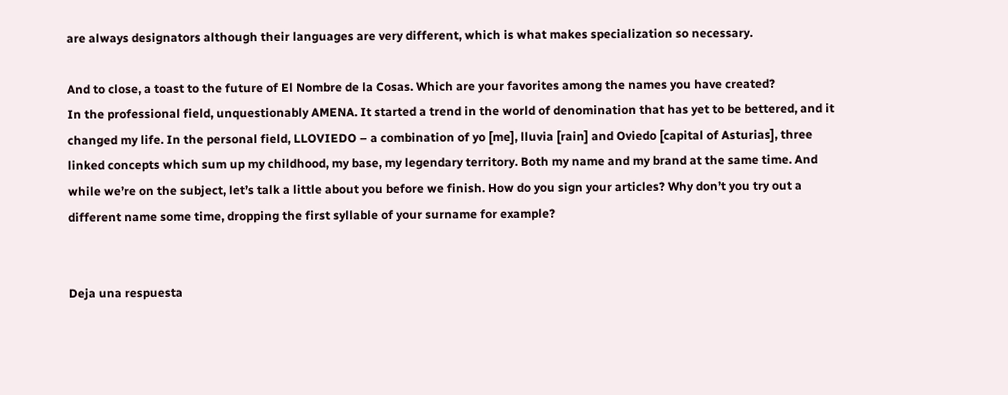are always designators although their languages are very different, which is what makes specialization so necessary.

And to close, a toast to the future of El Nombre de la Cosas. Which are your favorites among the names you have created?
In the professional field, unquestionably AMENA. It started a trend in the world of denomination that has yet to be bettered, and it changed my life. In the personal field, LLOVIEDO – a combination of yo [me], lluvia [rain] and Oviedo [capital of Asturias], three linked concepts which sum up my childhood, my base, my legendary territory. Both my name and my brand at the same time. And while we’re on the subject, let’s talk a little about you before we finish. How do you sign your articles? Why don’t you try out a different name some time, dropping the first syllable of your surname for example?


Deja una respuesta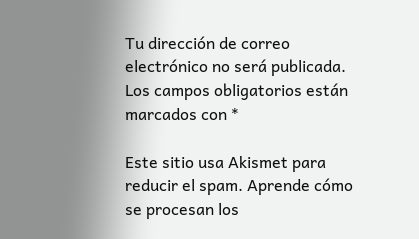Tu dirección de correo electrónico no será publicada. Los campos obligatorios están marcados con *

Este sitio usa Akismet para reducir el spam. Aprende cómo se procesan los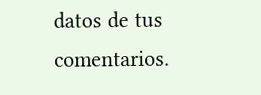datos de tus comentarios.